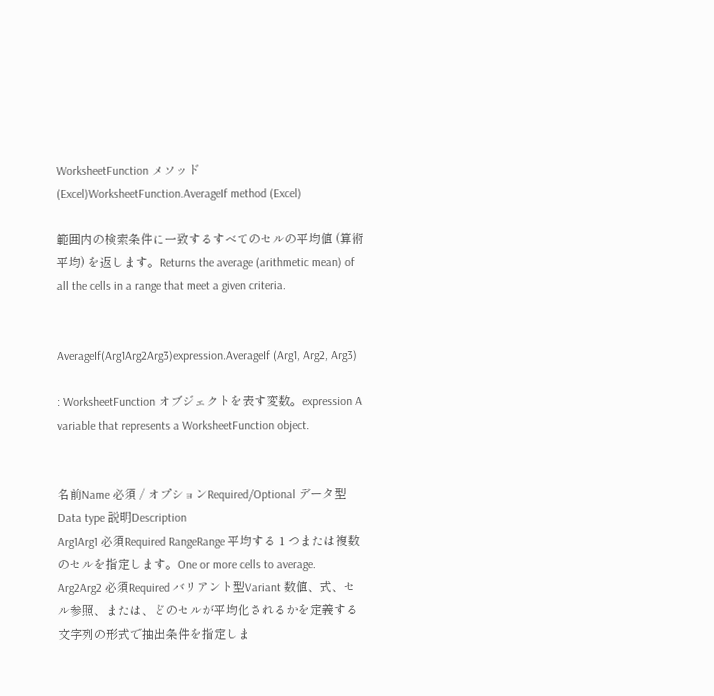WorksheetFunction メソッド (Excel)WorksheetFunction.AverageIf method (Excel)

範囲内の検索条件に一致するすべてのセルの平均値 (算術平均) を返します。Returns the average (arithmetic mean) of all the cells in a range that meet a given criteria.


AverageIf(Arg1Arg2Arg3)expression.AverageIf (Arg1, Arg2, Arg3)

: WorksheetFunction オブジェクトを表す変数。expression A variable that represents a WorksheetFunction object.


名前Name 必須 / オプションRequired/Optional データ型Data type 説明Description
Arg1Arg1 必須Required RangeRange 平均する 1 つまたは複数のセルを指定します。One or more cells to average.
Arg2Arg2 必須Required バリアント型Variant 数値、式、セル参照、または、どのセルが平均化されるかを定義する文字列の形式で抽出条件を指定しま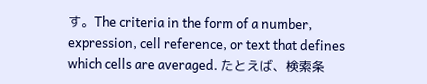す。The criteria in the form of a number, expression, cell reference, or text that defines which cells are averaged. たとえば、検索条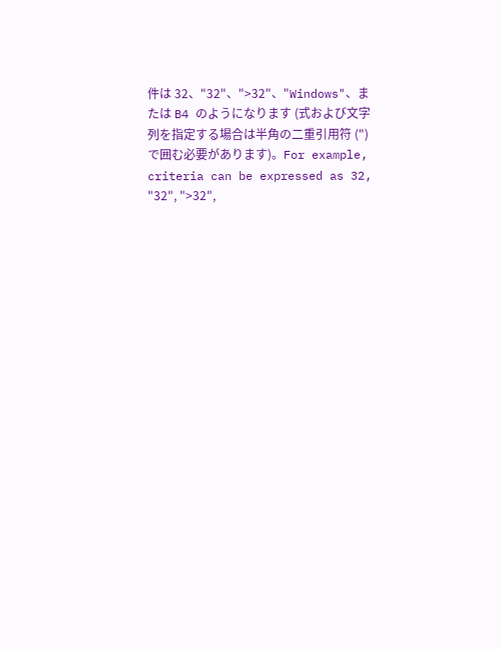件は 32、"32"、">32"、"Windows"、または B4 のようになります (式および文字列を指定する場合は半角の二重引用符 (") で囲む必要があります)。For example, criteria can be expressed as 32, "32", ">32",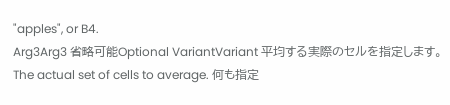"apples", or B4.
Arg3Arg3 省略可能Optional VariantVariant 平均する実際のセルを指定します。The actual set of cells to average. 何も指定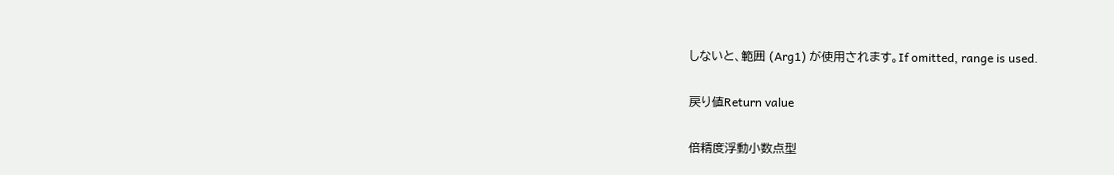しないと、範囲 (Arg1) が使用されます。If omitted, range is used.

戻り値Return value

倍精度浮動小数点型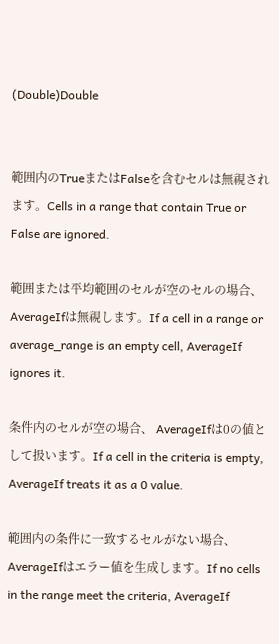(Double)Double


範囲内のTrueまたはFalseを含むセルは無視されます。Cells in a range that contain True or False are ignored.

範囲または平均範囲のセルが空のセルの場合、 AverageIfは無視します。If a cell in a range or average_range is an empty cell, AverageIf ignores it.

条件内のセルが空の場合、 AverageIfは0の値として扱います。If a cell in the criteria is empty, AverageIf treats it as a 0 value.

範囲内の条件に一致するセルがない場合、 AverageIfはエラー値を生成します。If no cells in the range meet the criteria, AverageIf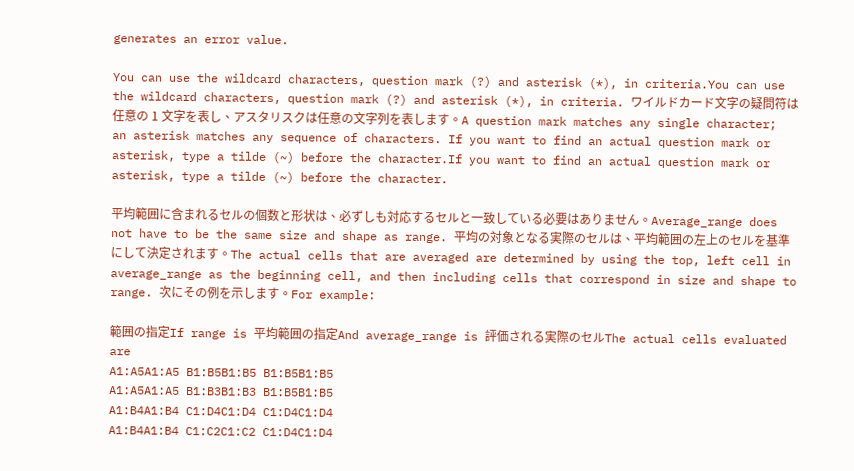generates an error value.

You can use the wildcard characters, question mark (?) and asterisk (*), in criteria.You can use the wildcard characters, question mark (?) and asterisk (*), in criteria. ワイルドカード文字の疑問符は任意の 1 文字を表し、アスタリスクは任意の文字列を表します。A question mark matches any single character; an asterisk matches any sequence of characters. If you want to find an actual question mark or asterisk, type a tilde (~) before the character.If you want to find an actual question mark or asterisk, type a tilde (~) before the character.

平均範囲に含まれるセルの個数と形状は、必ずしも対応するセルと一致している必要はありません。Average_range does not have to be the same size and shape as range. 平均の対象となる実際のセルは、平均範囲の左上のセルを基準にして決定されます。The actual cells that are averaged are determined by using the top, left cell in average_range as the beginning cell, and then including cells that correspond in size and shape to range. 次にその例を示します。For example:

範囲の指定If range is 平均範囲の指定And average_range is 評価される実際のセルThe actual cells evaluated are
A1:A5A1:A5 B1:B5B1:B5 B1:B5B1:B5
A1:A5A1:A5 B1:B3B1:B3 B1:B5B1:B5
A1:B4A1:B4 C1:D4C1:D4 C1:D4C1:D4
A1:B4A1:B4 C1:C2C1:C2 C1:D4C1:D4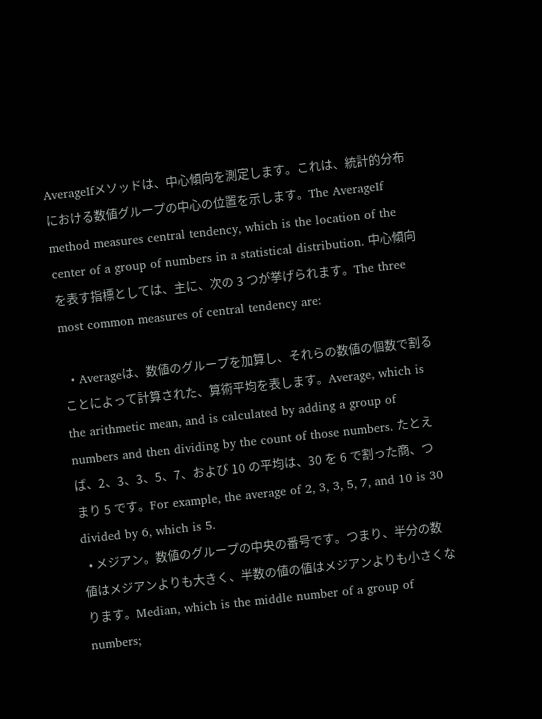AverageIfメソッドは、中心傾向を測定します。これは、統計的分布における数値グループの中心の位置を示します。The AverageIf method measures central tendency, which is the location of the center of a group of numbers in a statistical distribution. 中心傾向を表す指標としては、主に、次の 3 つが挙げられます。The three most common measures of central tendency are:

  • Averageは、数値のグループを加算し、それらの数値の個数で割ることによって計算された、算術平均を表します。Average, which is the arithmetic mean, and is calculated by adding a group of numbers and then dividing by the count of those numbers. たとえば、2、3、3、5、7、および 10 の平均は、30 を 6 で割った商、つまり 5 です。For example, the average of 2, 3, 3, 5, 7, and 10 is 30 divided by 6, which is 5.
  • メジアン。数値のグループの中央の番号です。つまり、半分の数値はメジアンよりも大きく、半数の値の値はメジアンよりも小さくなります。Median, which is the middle number of a group of numbers;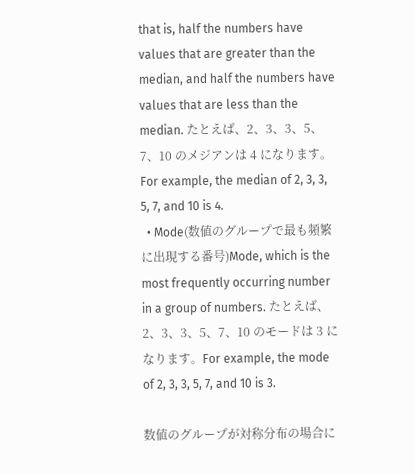that is, half the numbers have values that are greater than the median, and half the numbers have values that are less than the median. たとえば、2、3、3、5、7、10 のメジアンは 4 になります。For example, the median of 2, 3, 3, 5, 7, and 10 is 4.
  • Mode(数値のグループで最も頻繁に出現する番号)Mode, which is the most frequently occurring number in a group of numbers. たとえば、2、3、3、5、7、10 のモードは 3 になります。For example, the mode of 2, 3, 3, 5, 7, and 10 is 3.

数値のグループが対称分布の場合に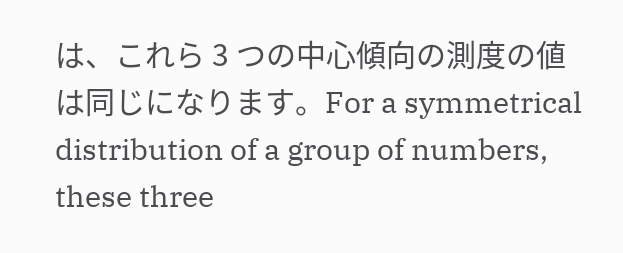は、これら 3 つの中心傾向の測度の値は同じになります。For a symmetrical distribution of a group of numbers, these three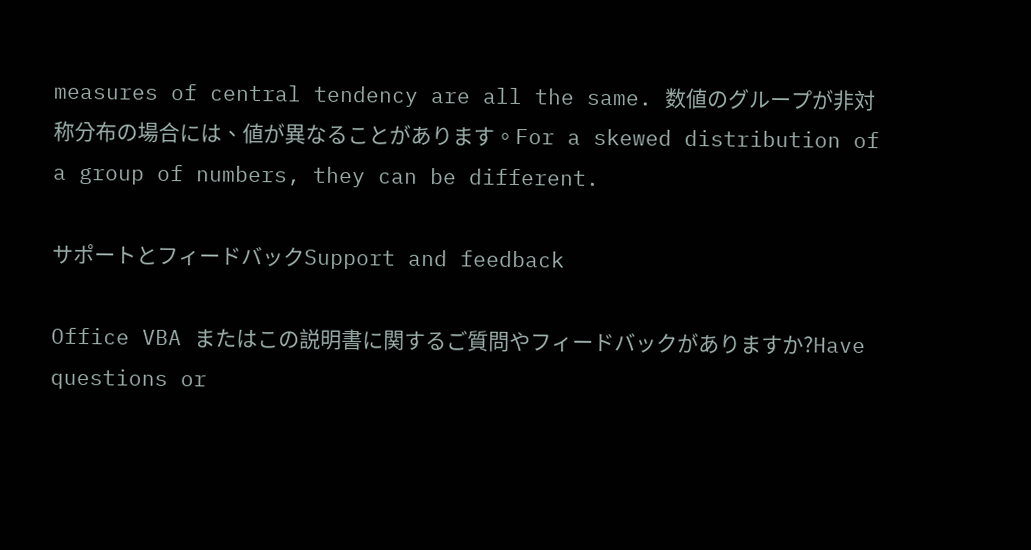measures of central tendency are all the same. 数値のグループが非対称分布の場合には、値が異なることがあります。For a skewed distribution of a group of numbers, they can be different.

サポートとフィードバックSupport and feedback

Office VBA またはこの説明書に関するご質問やフィードバックがありますか?Have questions or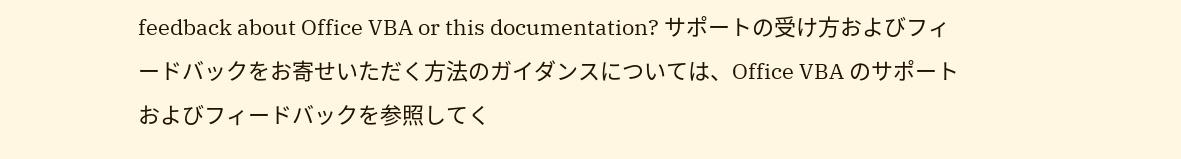feedback about Office VBA or this documentation? サポートの受け方およびフィードバックをお寄せいただく方法のガイダンスについては、Office VBA のサポートおよびフィードバックを参照してく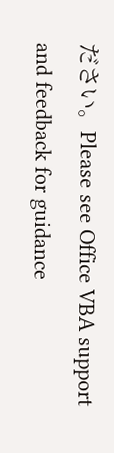ださい。Please see Office VBA support and feedback for guidance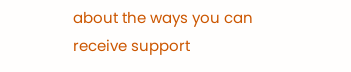about the ways you can receive support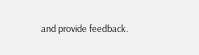and provide feedback.